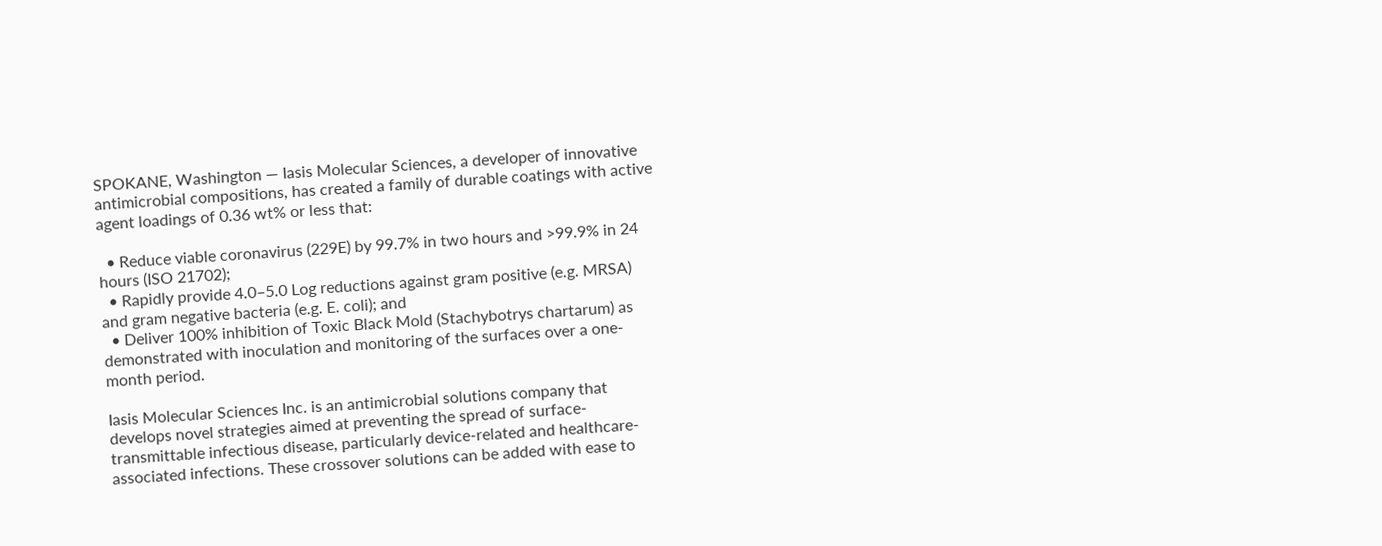SPOKANE, Washington — Iasis Molecular Sciences, a developer of innovative antimicrobial compositions, has created a family of durable coatings with active agent loadings of 0.36 wt% or less that:

  • Reduce viable coronavirus (229E) by 99.7% in two hours and >99.9% in 24 hours (ISO 21702);
  • Rapidly provide 4.0–5.0 Log reductions against gram positive (e.g. MRSA) and gram negative bacteria (e.g. E. coli); and
  • Deliver 100% inhibition of Toxic Black Mold (Stachybotrys chartarum) as demonstrated with inoculation and monitoring of the surfaces over a one-month period.

Iasis Molecular Sciences Inc. is an antimicrobial solutions company that develops novel strategies aimed at preventing the spread of surface-transmittable infectious disease, particularly device-related and healthcare-associated infections. These crossover solutions can be added with ease to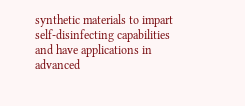synthetic materials to impart self-disinfecting capabilities and have applications in advanced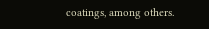coatings, among others.